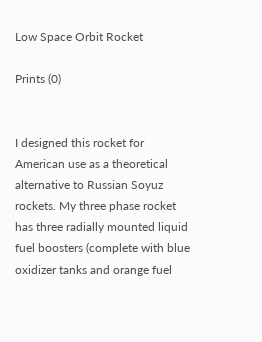Low Space Orbit Rocket

Prints (0)


I designed this rocket for American use as a theoretical alternative to Russian Soyuz rockets. My three phase rocket has three radially mounted liquid fuel boosters (complete with blue oxidizer tanks and orange fuel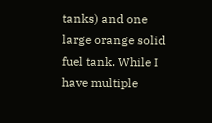tanks) and one large orange solid fuel tank. While I have multiple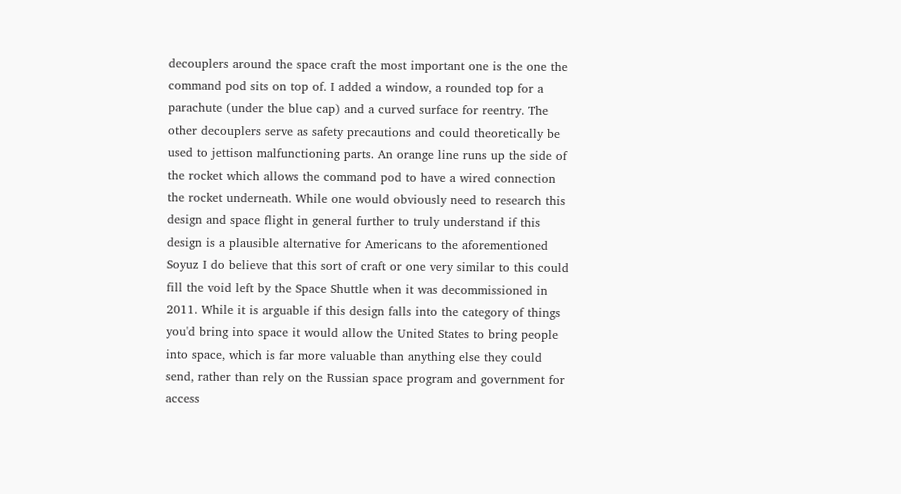decouplers around the space craft the most important one is the one the command pod sits on top of. I added a window, a rounded top for a parachute (under the blue cap) and a curved surface for reentry. The other decouplers serve as safety precautions and could theoretically be used to jettison malfunctioning parts. An orange line runs up the side of the rocket which allows the command pod to have a wired connection the rocket underneath. While one would obviously need to research this design and space flight in general further to truly understand if this design is a plausible alternative for Americans to the aforementioned Soyuz I do believe that this sort of craft or one very similar to this could fill the void left by the Space Shuttle when it was decommissioned in 2011. While it is arguable if this design falls into the category of things you'd bring into space it would allow the United States to bring people into space, which is far more valuable than anything else they could send, rather than rely on the Russian space program and government for access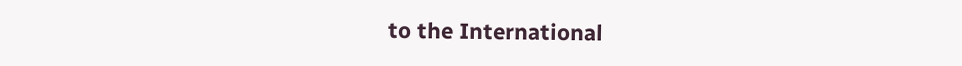to the International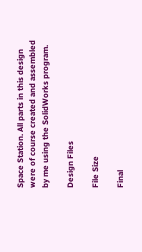Space Station. All parts in this design were of course created and assembled by me using the SolidWorks program.

Design Files

File Size

Final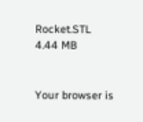Rocket.STL
4.44 MB


Your browser is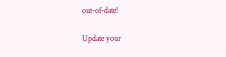out-of-date!

Update your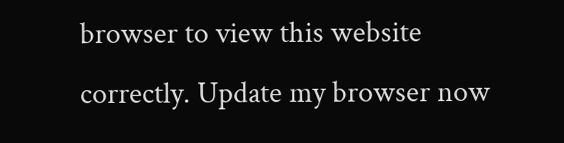browser to view this website correctly. Update my browser now